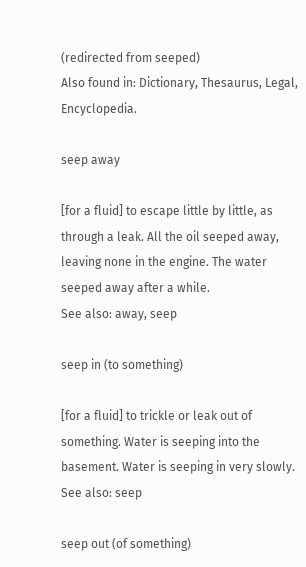(redirected from seeped)
Also found in: Dictionary, Thesaurus, Legal, Encyclopedia.

seep away

[for a fluid] to escape little by little, as through a leak. All the oil seeped away, leaving none in the engine. The water seeped away after a while.
See also: away, seep

seep in (to something)

[for a fluid] to trickle or leak out of something. Water is seeping into the basement. Water is seeping in very slowly.
See also: seep

seep out (of something)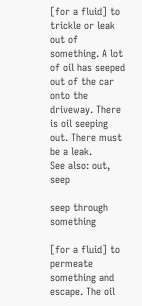[for a fluid] to trickle or leak out of something. A lot of oil has seeped out of the car onto the driveway. There is oil seeping out. There must be a leak.
See also: out, seep

seep through something

[for a fluid] to permeate something and escape. The oil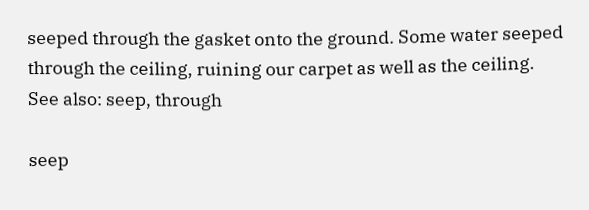seeped through the gasket onto the ground. Some water seeped through the ceiling, ruining our carpet as well as the ceiling.
See also: seep, through

seep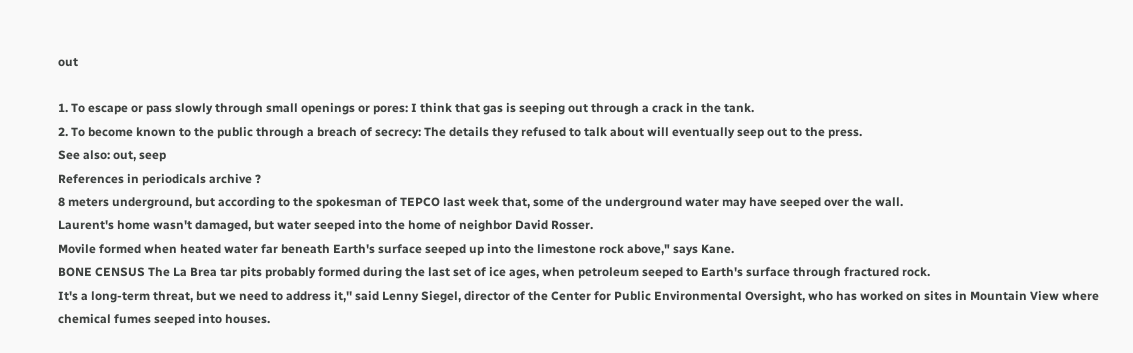out

1. To escape or pass slowly through small openings or pores: I think that gas is seeping out through a crack in the tank.
2. To become known to the public through a breach of secrecy: The details they refused to talk about will eventually seep out to the press.
See also: out, seep
References in periodicals archive ?
8 meters underground, but according to the spokesman of TEPCO last week that, some of the underground water may have seeped over the wall.
Laurent's home wasn't damaged, but water seeped into the home of neighbor David Rosser.
Movile formed when heated water far beneath Earth's surface seeped up into the limestone rock above," says Kane.
BONE CENSUS The La Brea tar pits probably formed during the last set of ice ages, when petroleum seeped to Earth's surface through fractured rock.
It's a long-term threat, but we need to address it,'' said Lenny Siegel, director of the Center for Public Environmental Oversight, who has worked on sites in Mountain View where chemical fumes seeped into houses.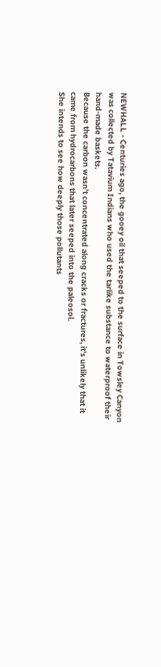NEWHALL - Centuries ago, the gooey oil that seeped to the surface in Towsley Canyon was collected by Tatavium Indians who used the tarlike substance to waterproof their hand-made baskets.
Because the carbon wasn't concentrated along cracks or fractures, it's unlikely that it came from hydrocarbons that later seeped into the paleosol.
She intends to see how deeply those pollutants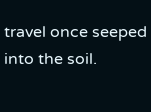travel once seeped into the soil.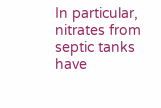In particular, nitrates from septic tanks have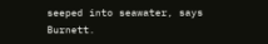seeped into seawater, says Burnett.